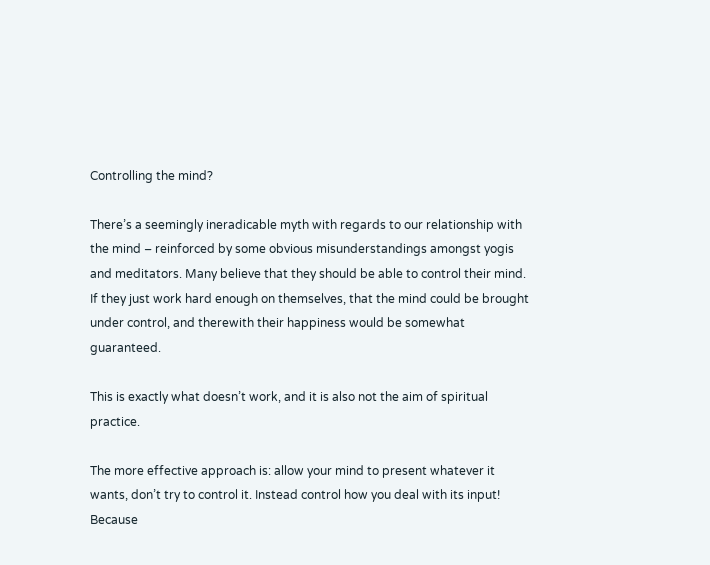Controlling the mind?

There’s a seemingly ineradicable myth with regards to our relationship with the mind – reinforced by some obvious misunderstandings amongst yogis and meditators. Many believe that they should be able to control their mind. If they just work hard enough on themselves, that the mind could be brought under control, and therewith their happiness would be somewhat guaranteed.

This is exactly what doesn’t work, and it is also not the aim of spiritual practice.

The more effective approach is: allow your mind to present whatever it wants, don’t try to control it. Instead control how you deal with its input! Because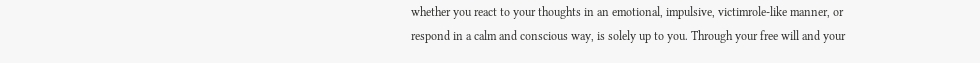whether you react to your thoughts in an emotional, impulsive, victimrole-like manner, or respond in a calm and conscious way, is solely up to you. Through your free will and your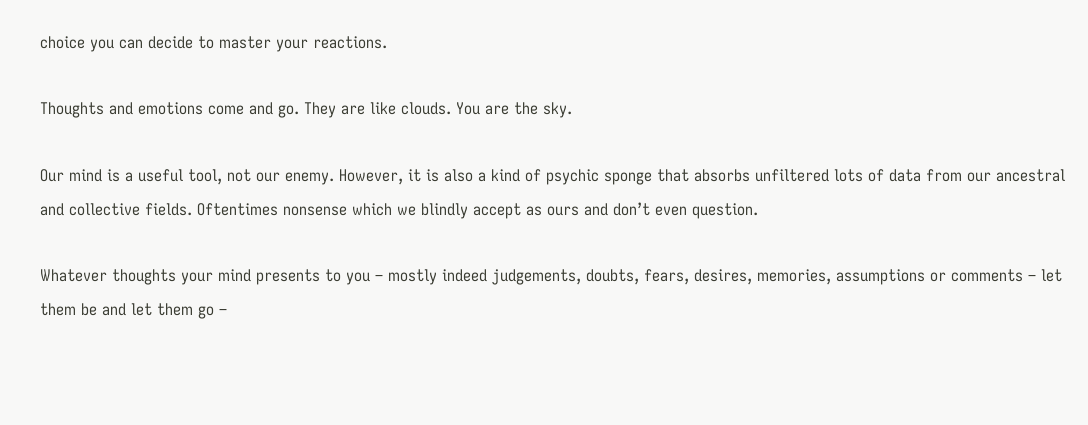choice you can decide to master your reactions.

Thoughts and emotions come and go. They are like clouds. You are the sky.

Our mind is a useful tool, not our enemy. However, it is also a kind of psychic sponge that absorbs unfiltered lots of data from our ancestral and collective fields. Oftentimes nonsense which we blindly accept as ours and don’t even question.

Whatever thoughts your mind presents to you – mostly indeed judgements, doubts, fears, desires, memories, assumptions or comments – let them be and let them go –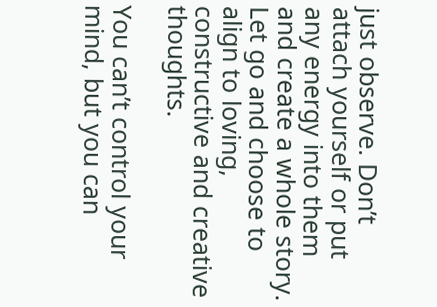just observe. Don’t attach yourself or put any energy into them and create a whole story. Let go and choose to align to loving, constructive and creative thoughts.

You can’t control your mind, but you can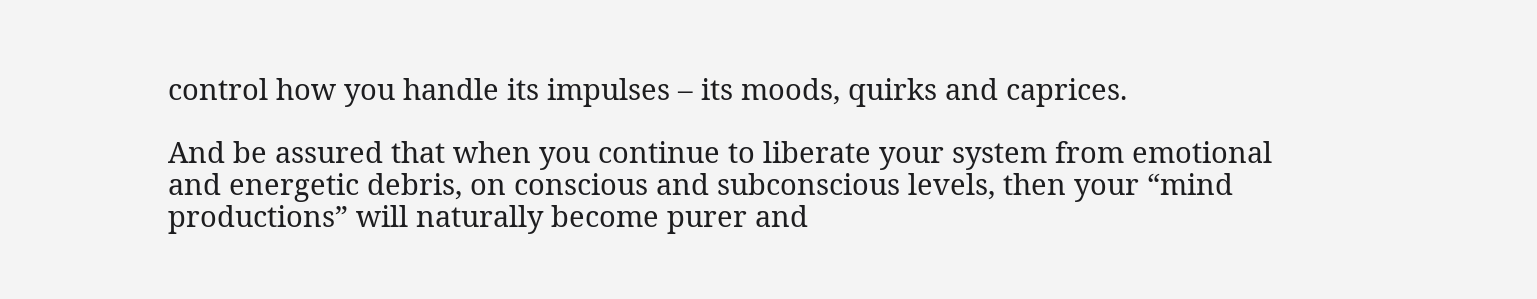control how you handle its impulses – its moods, quirks and caprices.

And be assured that when you continue to liberate your system from emotional and energetic debris, on conscious and subconscious levels, then your “mind productions” will naturally become purer and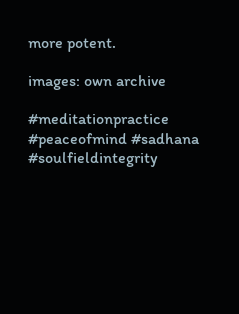more potent.

images: own archive

#meditationpractice #peaceofmind #sadhana #soulfieldintegrity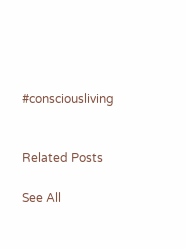#consciousliving


Related Posts

See All